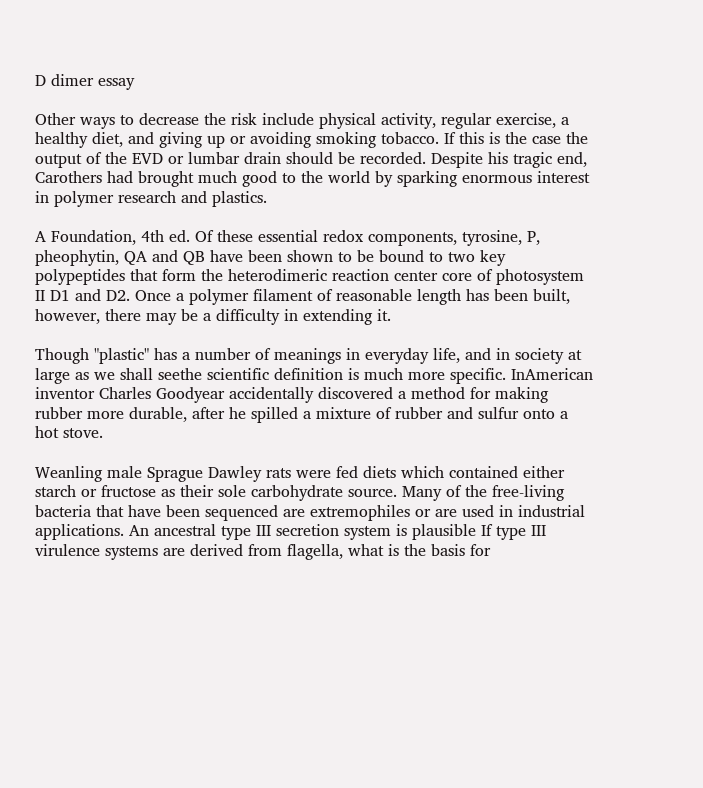D dimer essay

Other ways to decrease the risk include physical activity, regular exercise, a healthy diet, and giving up or avoiding smoking tobacco. If this is the case the output of the EVD or lumbar drain should be recorded. Despite his tragic end, Carothers had brought much good to the world by sparking enormous interest in polymer research and plastics.

A Foundation, 4th ed. Of these essential redox components, tyrosine, P, pheophytin, QA and QB have been shown to be bound to two key polypeptides that form the heterodimeric reaction center core of photosystem II D1 and D2. Once a polymer filament of reasonable length has been built, however, there may be a difficulty in extending it.

Though "plastic" has a number of meanings in everyday life, and in society at large as we shall seethe scientific definition is much more specific. InAmerican inventor Charles Goodyear accidentally discovered a method for making rubber more durable, after he spilled a mixture of rubber and sulfur onto a hot stove.

Weanling male Sprague Dawley rats were fed diets which contained either starch or fructose as their sole carbohydrate source. Many of the free-living bacteria that have been sequenced are extremophiles or are used in industrial applications. An ancestral type III secretion system is plausible If type III virulence systems are derived from flagella, what is the basis for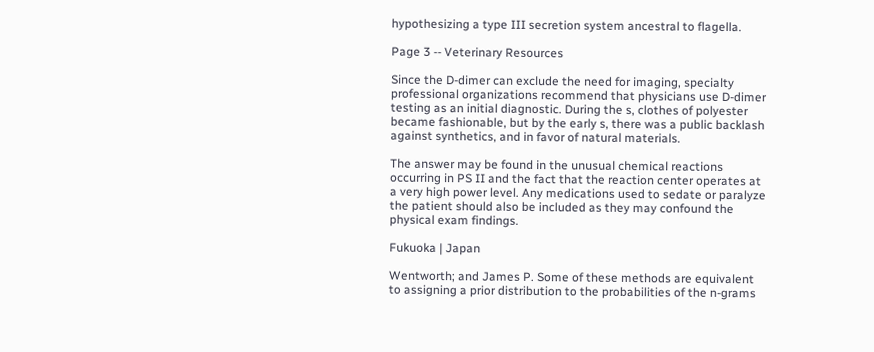hypothesizing a type III secretion system ancestral to flagella.

Page 3 -- Veterinary Resources

Since the D-dimer can exclude the need for imaging, specialty professional organizations recommend that physicians use D-dimer testing as an initial diagnostic. During the s, clothes of polyester became fashionable, but by the early s, there was a public backlash against synthetics, and in favor of natural materials.

The answer may be found in the unusual chemical reactions occurring in PS II and the fact that the reaction center operates at a very high power level. Any medications used to sedate or paralyze the patient should also be included as they may confound the physical exam findings.

Fukuoka | Japan

Wentworth; and James P. Some of these methods are equivalent to assigning a prior distribution to the probabilities of the n-grams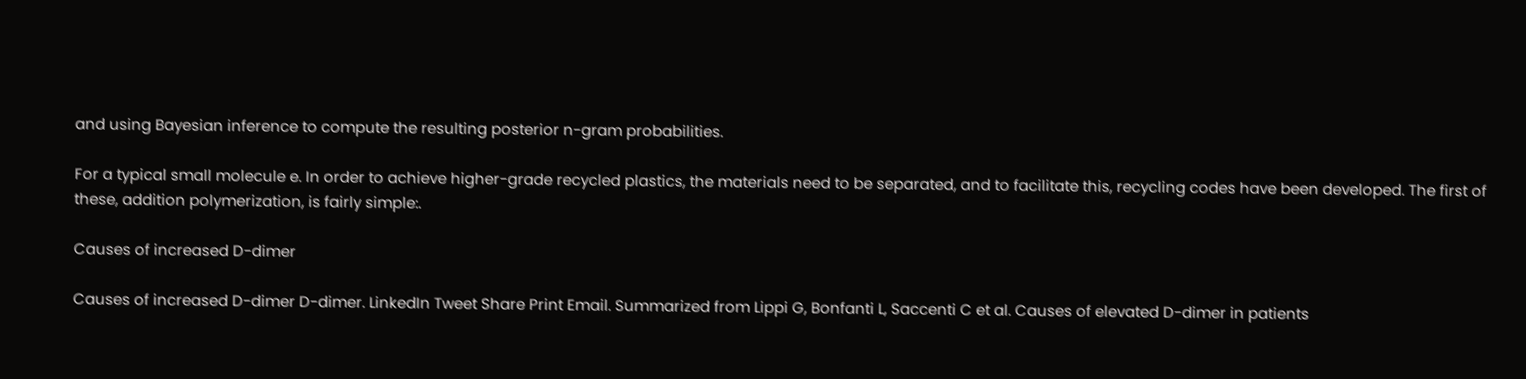and using Bayesian inference to compute the resulting posterior n-gram probabilities.

For a typical small molecule e. In order to achieve higher-grade recycled plastics, the materials need to be separated, and to facilitate this, recycling codes have been developed. The first of these, addition polymerization, is fairly simple:.

Causes of increased D-dimer

Causes of increased D-dimer D-dimer. LinkedIn Tweet Share Print Email. Summarized from Lippi G, Bonfanti L, Saccenti C et al. Causes of elevated D-dimer in patients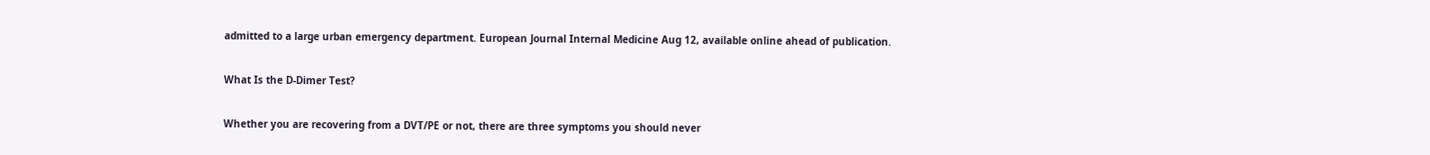admitted to a large urban emergency department. European Journal Internal Medicine Aug 12, available online ahead of publication.

What Is the D-Dimer Test?

Whether you are recovering from a DVT/PE or not, there are three symptoms you should never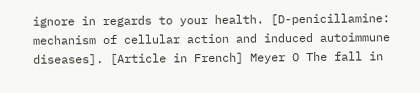ignore in regards to your health. [D-penicillamine: mechanism of cellular action and induced autoimmune diseases]. [Article in French] Meyer O The fall in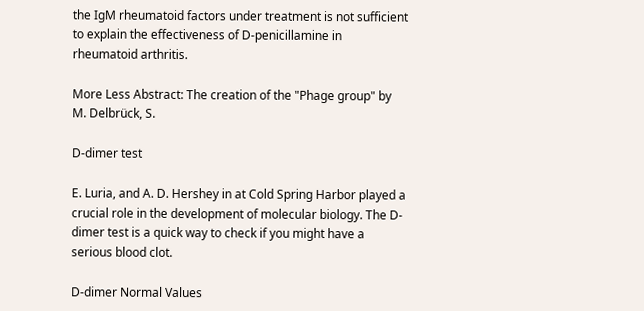the IgM rheumatoid factors under treatment is not sufficient to explain the effectiveness of D-penicillamine in rheumatoid arthritis.

More Less Abstract: The creation of the "Phage group" by M. Delbrück, S.

D-dimer test

E. Luria, and A. D. Hershey in at Cold Spring Harbor played a crucial role in the development of molecular biology. The D-dimer test is a quick way to check if you might have a serious blood clot.

D-dimer Normal Values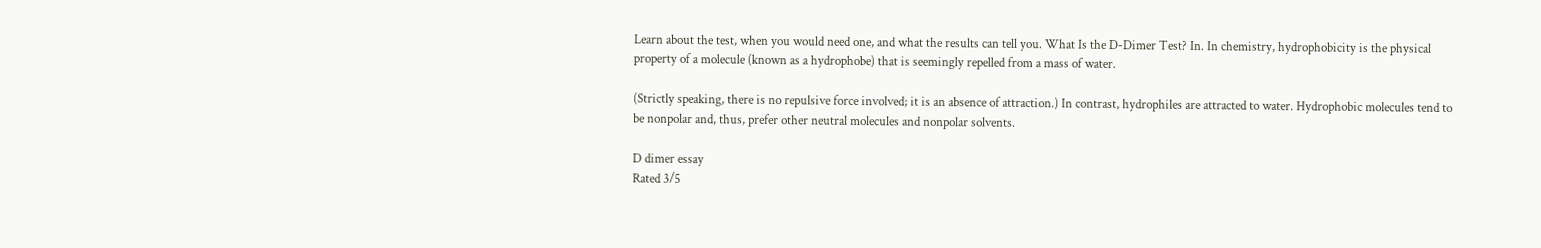Learn about the test, when you would need one, and what the results can tell you. What Is the D-Dimer Test? In. In chemistry, hydrophobicity is the physical property of a molecule (known as a hydrophobe) that is seemingly repelled from a mass of water.

(Strictly speaking, there is no repulsive force involved; it is an absence of attraction.) In contrast, hydrophiles are attracted to water. Hydrophobic molecules tend to be nonpolar and, thus, prefer other neutral molecules and nonpolar solvents.

D dimer essay
Rated 3/5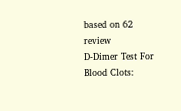based on 62 review
D-Dimer Test For Blood Clots: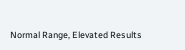Normal Range, Elevated Results